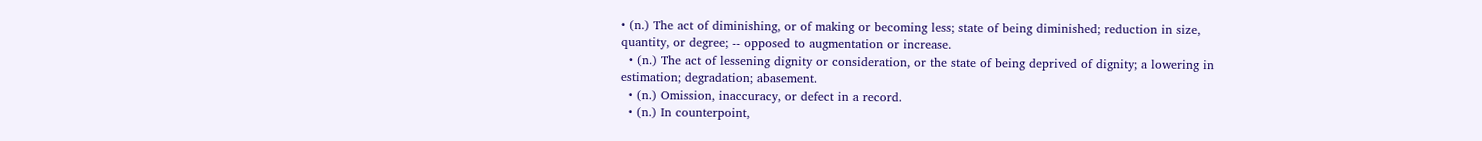• (n.) The act of diminishing, or of making or becoming less; state of being diminished; reduction in size, quantity, or degree; -- opposed to augmentation or increase.
  • (n.) The act of lessening dignity or consideration, or the state of being deprived of dignity; a lowering in estimation; degradation; abasement.
  • (n.) Omission, inaccuracy, or defect in a record.
  • (n.) In counterpoint,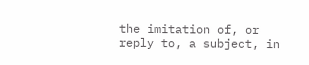the imitation of, or reply to, a subject, in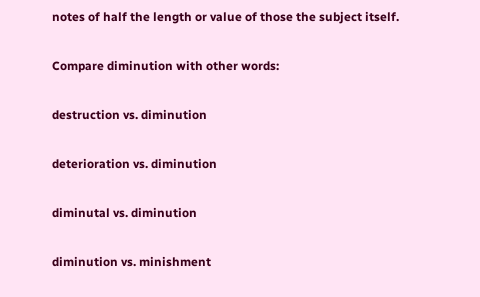notes of half the length or value of those the subject itself.

Compare diminution with other words:

destruction vs. diminution

deterioration vs. diminution

diminutal vs. diminution

diminution vs. minishment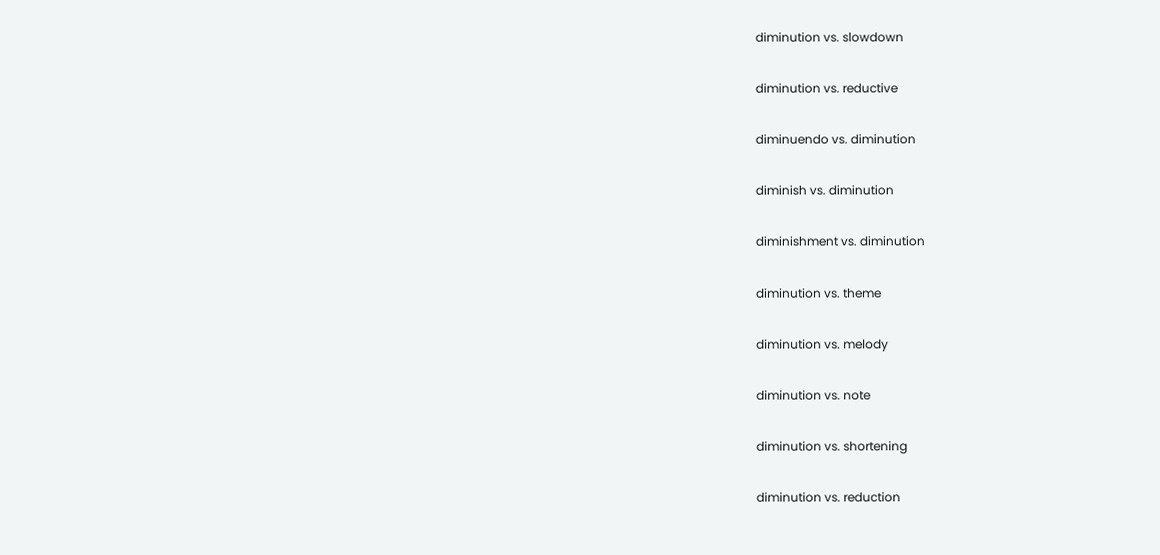diminution vs. slowdown

diminution vs. reductive

diminuendo vs. diminution

diminish vs. diminution

diminishment vs. diminution

diminution vs. theme

diminution vs. melody

diminution vs. note

diminution vs. shortening

diminution vs. reduction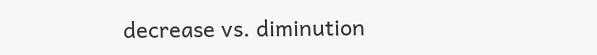decrease vs. diminution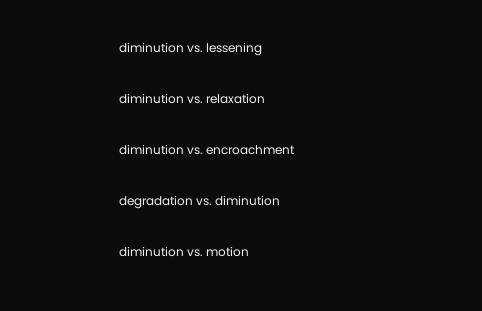diminution vs. lessening

diminution vs. relaxation

diminution vs. encroachment

degradation vs. diminution

diminution vs. motion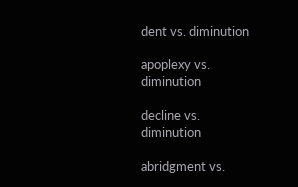dent vs. diminution

apoplexy vs. diminution

decline vs. diminution

abridgment vs.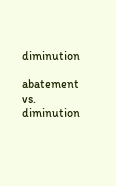diminution

abatement vs. diminution